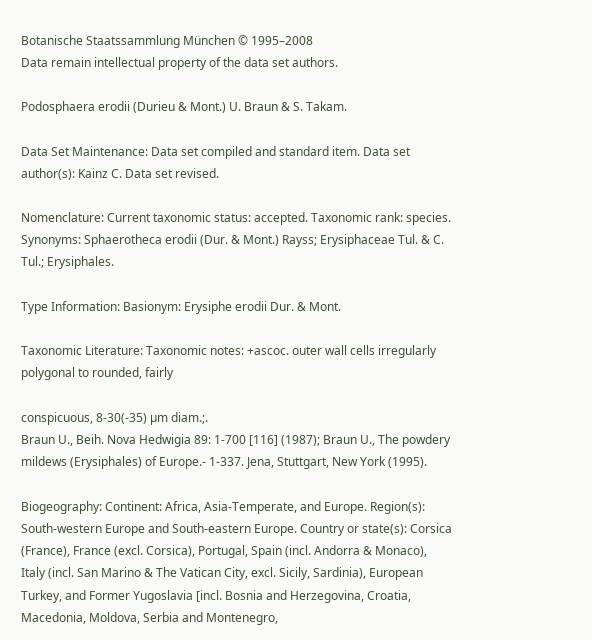Botanische Staatssammlung München © 1995–2008
Data remain intellectual property of the data set authors.

Podosphaera erodii (Durieu & Mont.) U. Braun & S. Takam.

Data Set Maintenance: Data set compiled and standard item. Data set author(s): Kainz C. Data set revised.

Nomenclature: Current taxonomic status: accepted. Taxonomic rank: species. Synonyms: Sphaerotheca erodii (Dur. & Mont.) Rayss; Erysiphaceae Tul. & C. Tul.; Erysiphales.

Type Information: Basionym: Erysiphe erodii Dur. & Mont.

Taxonomic Literature: Taxonomic notes: +ascoc. outer wall cells irregularly polygonal to rounded, fairly

conspicuous, 8-30(-35) µm diam.;.
Braun U., Beih. Nova Hedwigia 89: 1-700 [116] (1987); Braun U., The powdery mildews (Erysiphales) of Europe.- 1-337. Jena, Stuttgart, New York (1995).

Biogeography: Continent: Africa, Asia-Temperate, and Europe. Region(s): South-western Europe and South-eastern Europe. Country or state(s): Corsica (France), France (excl. Corsica), Portugal, Spain (incl. Andorra & Monaco), Italy (incl. San Marino & The Vatican City, excl. Sicily, Sardinia), European Turkey, and Former Yugoslavia [incl. Bosnia and Herzegovina, Croatia, Macedonia, Moldova, Serbia and Montenegro,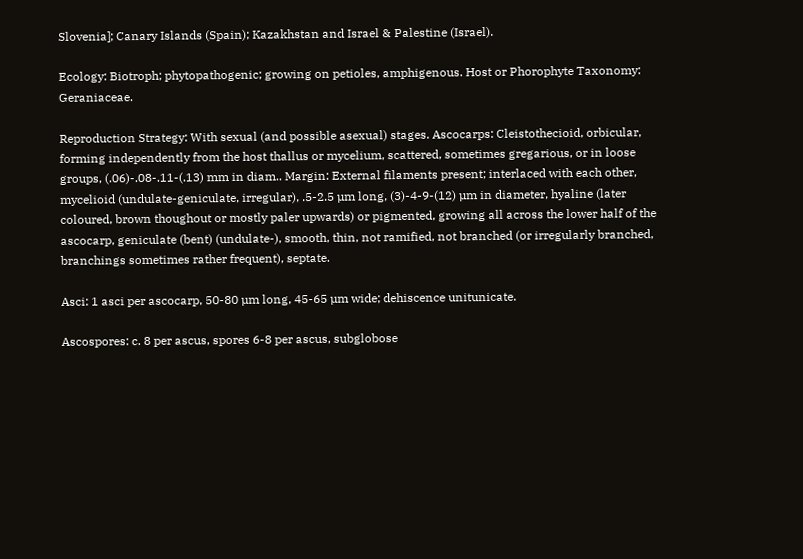Slovenia]; Canary Islands (Spain); Kazakhstan and Israel & Palestine (Israel).

Ecology: Biotroph; phytopathogenic; growing on petioles, amphigenous. Host or Phorophyte Taxonomy: Geraniaceae.

Reproduction Strategy: With sexual (and possible asexual) stages. Ascocarps: Cleistothecioid, orbicular, forming independently from the host thallus or mycelium, scattered, sometimes gregarious, or in loose groups, (.06)-.08-.11-(.13) mm in diam.. Margin: External filaments present; interlaced with each other, mycelioid (undulate-geniculate, irregular), .5-2.5 µm long, (3)-4-9-(12) µm in diameter, hyaline (later coloured, brown thoughout or mostly paler upwards) or pigmented, growing all across the lower half of the ascocarp, geniculate (bent) (undulate-), smooth, thin, not ramified, not branched (or irregularly branched, branchings sometimes rather frequent), septate.

Asci: 1 asci per ascocarp, 50-80 µm long, 45-65 µm wide; dehiscence unitunicate.

Ascospores: c. 8 per ascus, spores 6-8 per ascus, subglobose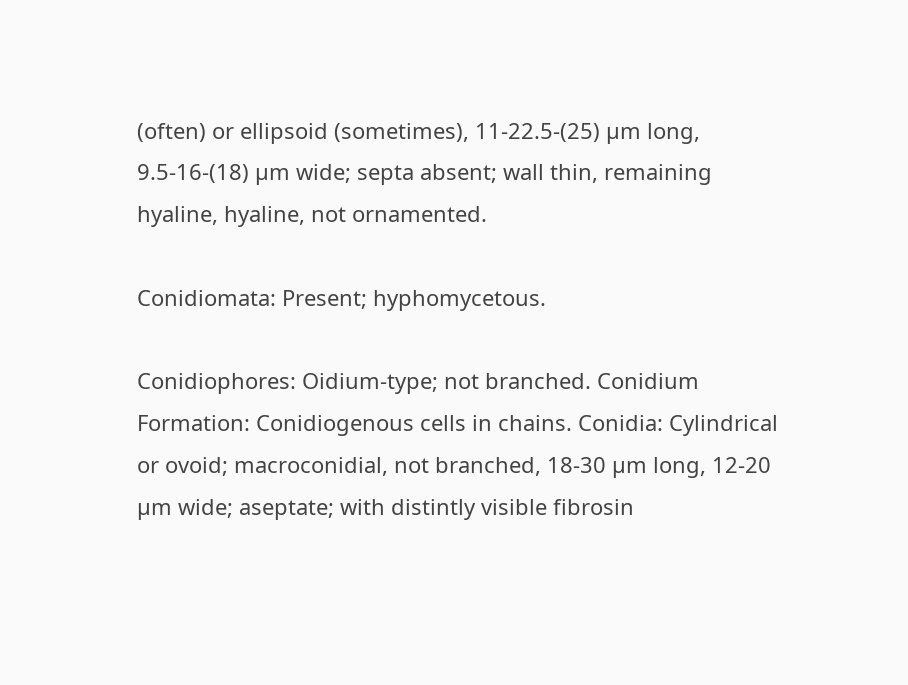(often) or ellipsoid (sometimes), 11-22.5-(25) µm long, 9.5-16-(18) µm wide; septa absent; wall thin, remaining hyaline, hyaline, not ornamented.

Conidiomata: Present; hyphomycetous.

Conidiophores: Oidium-type; not branched. Conidium Formation: Conidiogenous cells in chains. Conidia: Cylindrical or ovoid; macroconidial, not branched, 18-30 µm long, 12-20 µm wide; aseptate; with distintly visible fibrosin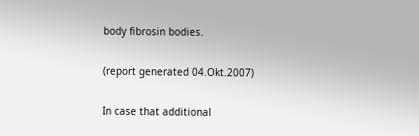body fibrosin bodies.

(report generated 04.Okt.2007)

In case that additional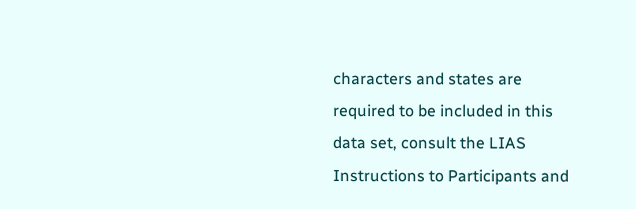characters and states are required to be included in this data set, consult the LIAS Instructions to Participants and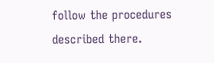follow the procedures described there.